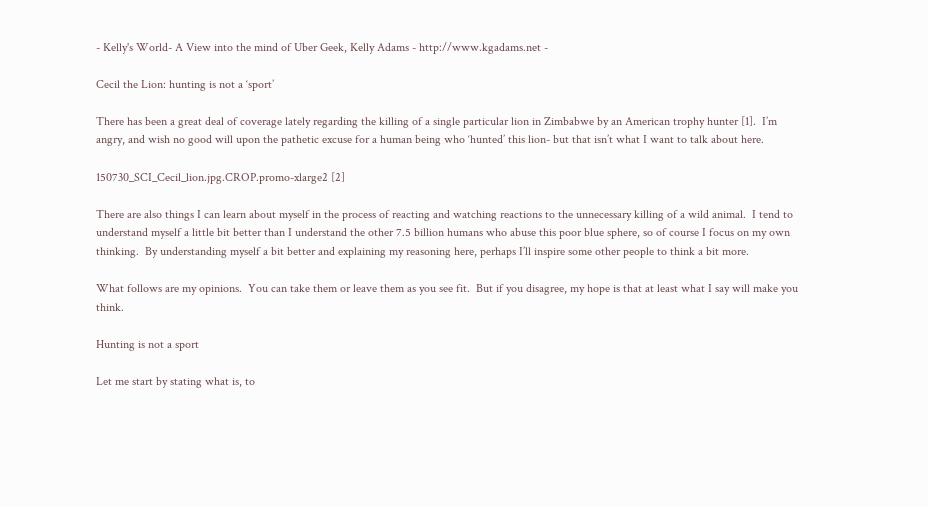- Kelly's World- A View into the mind of Uber Geek, Kelly Adams - http://www.kgadams.net -

Cecil the Lion: hunting is not a ‘sport’

There has been a great deal of coverage lately regarding the killing of a single particular lion in Zimbabwe by an American trophy hunter [1].  I’m angry, and wish no good will upon the pathetic excuse for a human being who ‘hunted’ this lion- but that isn’t what I want to talk about here.

150730_SCI_Cecil_lion.jpg.CROP.promo-xlarge2 [2]

There are also things I can learn about myself in the process of reacting and watching reactions to the unnecessary killing of a wild animal.  I tend to understand myself a little bit better than I understand the other 7.5 billion humans who abuse this poor blue sphere, so of course I focus on my own thinking.  By understanding myself a bit better and explaining my reasoning here, perhaps I’ll inspire some other people to think a bit more.

What follows are my opinions.  You can take them or leave them as you see fit.  But if you disagree, my hope is that at least what I say will make you think.

Hunting is not a sport

Let me start by stating what is, to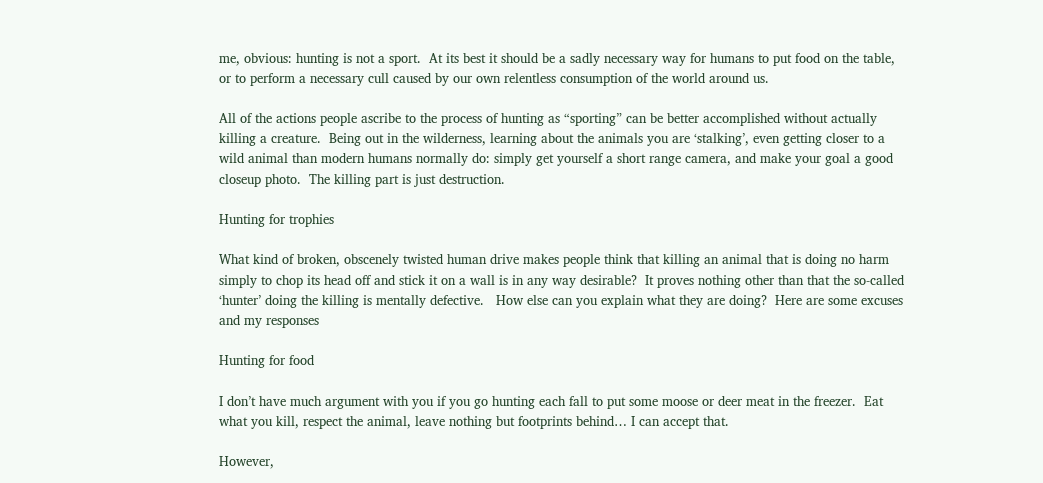me, obvious: hunting is not a sport.  At its best it should be a sadly necessary way for humans to put food on the table, or to perform a necessary cull caused by our own relentless consumption of the world around us.

All of the actions people ascribe to the process of hunting as “sporting” can be better accomplished without actually killing a creature.  Being out in the wilderness, learning about the animals you are ‘stalking’, even getting closer to a wild animal than modern humans normally do: simply get yourself a short range camera, and make your goal a good closeup photo.  The killing part is just destruction.

Hunting for trophies

What kind of broken, obscenely twisted human drive makes people think that killing an animal that is doing no harm simply to chop its head off and stick it on a wall is in any way desirable?  It proves nothing other than that the so-called ‘hunter’ doing the killing is mentally defective.   How else can you explain what they are doing?  Here are some excuses and my responses

Hunting for food

I don’t have much argument with you if you go hunting each fall to put some moose or deer meat in the freezer.  Eat what you kill, respect the animal, leave nothing but footprints behind… I can accept that.

However,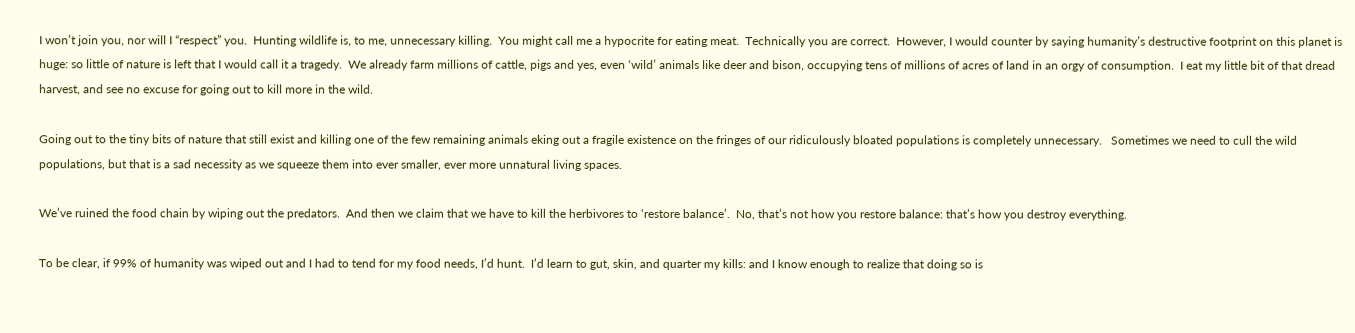I won’t join you, nor will I “respect” you.  Hunting wildlife is, to me, unnecessary killing.  You might call me a hypocrite for eating meat.  Technically you are correct.  However, I would counter by saying humanity’s destructive footprint on this planet is huge: so little of nature is left that I would call it a tragedy.  We already farm millions of cattle, pigs and yes, even ‘wild’ animals like deer and bison, occupying tens of millions of acres of land in an orgy of consumption.  I eat my little bit of that dread harvest, and see no excuse for going out to kill more in the wild.

Going out to the tiny bits of nature that still exist and killing one of the few remaining animals eking out a fragile existence on the fringes of our ridiculously bloated populations is completely unnecessary.   Sometimes we need to cull the wild populations, but that is a sad necessity as we squeeze them into ever smaller, ever more unnatural living spaces.

We’ve ruined the food chain by wiping out the predators.  And then we claim that we have to kill the herbivores to ‘restore balance’.  No, that’s not how you restore balance: that’s how you destroy everything.

To be clear, if 99% of humanity was wiped out and I had to tend for my food needs, I’d hunt.  I’d learn to gut, skin, and quarter my kills: and I know enough to realize that doing so is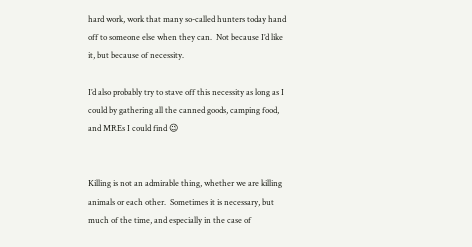hard work, work that many so-called hunters today hand off to someone else when they can.  Not because I’d like it, but because of necessity.

I’d also probably try to stave off this necessity as long as I could by gathering all the canned goods, camping food, and MREs I could find 😉


Killing is not an admirable thing, whether we are killing animals or each other.  Sometimes it is necessary, but much of the time, and especially in the case of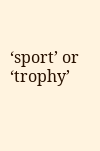‘sport’ or ‘trophy’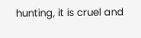hunting, it is cruel and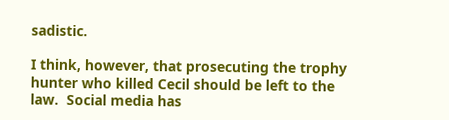sadistic.

I think, however, that prosecuting the trophy hunter who killed Cecil should be left to the law.  Social media has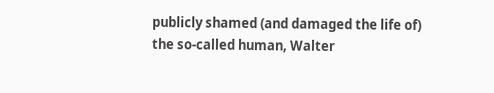publicly shamed (and damaged the life of) the so-called human, Walter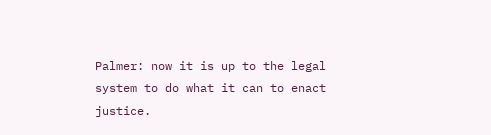Palmer: now it is up to the legal system to do what it can to enact justice.